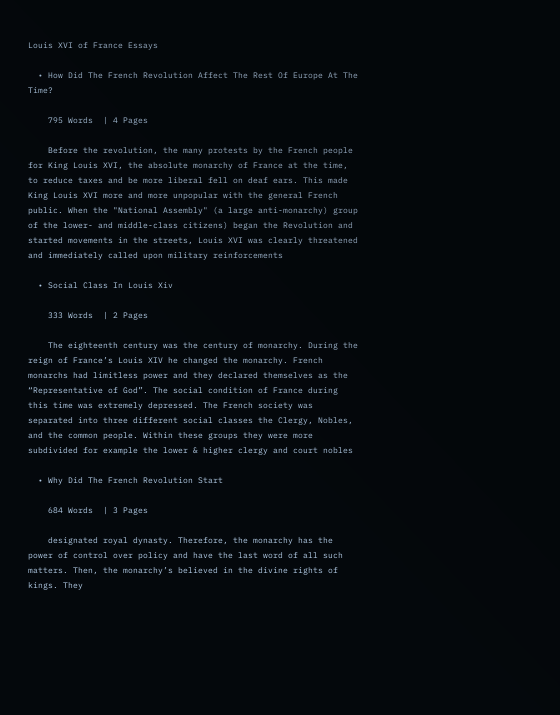Louis XVI of France Essays

  • How Did The French Revolution Affect The Rest Of Europe At The Time?

    795 Words  | 4 Pages

    Before the revolution, the many protests by the French people for King Louis XVI, the absolute monarchy of France at the time, to reduce taxes and be more liberal fell on deaf ears. This made King Louis XVI more and more unpopular with the general French public. When the "National Assembly" (a large anti-monarchy) group of the lower- and middle-class citizens) began the Revolution and started movements in the streets, Louis XVI was clearly threatened and immediately called upon military reinforcements

  • Social Class In Louis Xiv

    333 Words  | 2 Pages

    The eighteenth century was the century of monarchy. During the reign of France’s Louis XIV he changed the monarchy. French monarchs had limitless power and they declared themselves as the “Representative of God”. The social condition of France during this time was extremely depressed. The French society was separated into three different social classes the Clergy, Nobles, and the common people. Within these groups they were more subdivided for example the lower & higher clergy and court nobles

  • Why Did The French Revolution Start

    684 Words  | 3 Pages

    designated royal dynasty. Therefore, the monarchy has the power of control over policy and have the last word of all such matters. Then, the monarchy’s believed in the divine rights of kings. They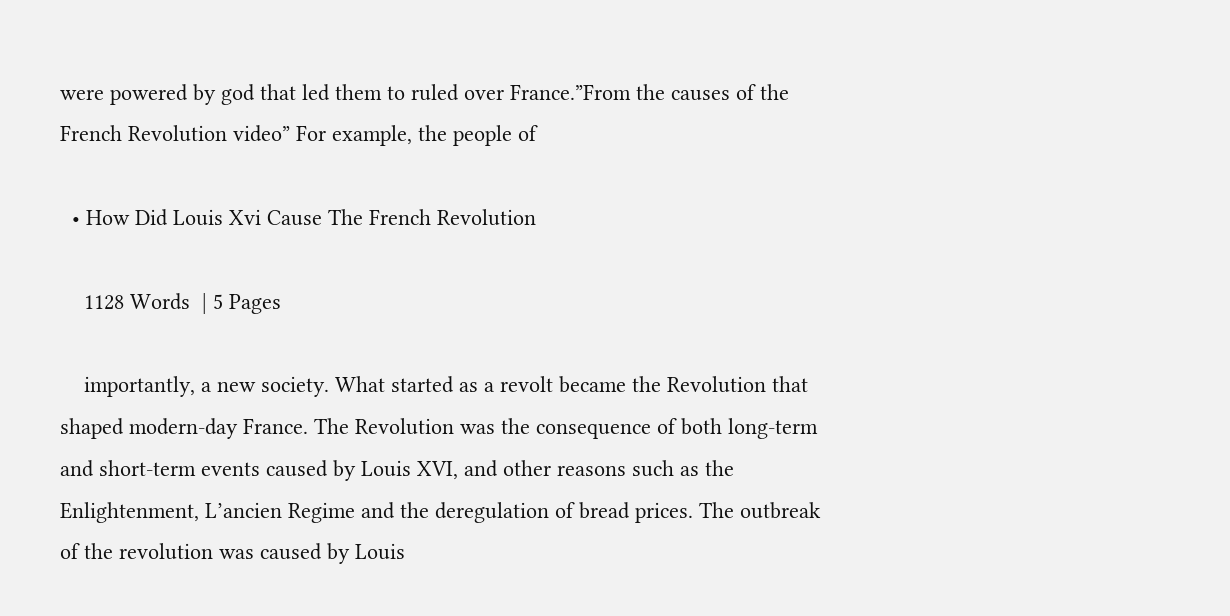were powered by god that led them to ruled over France.”From the causes of the French Revolution video” For example, the people of

  • How Did Louis Xvi Cause The French Revolution

    1128 Words  | 5 Pages

    importantly, a new society. What started as a revolt became the Revolution that shaped modern-day France. The Revolution was the consequence of both long-term and short-term events caused by Louis XVI, and other reasons such as the Enlightenment, L’ancien Regime and the deregulation of bread prices. The outbreak of the revolution was caused by Louis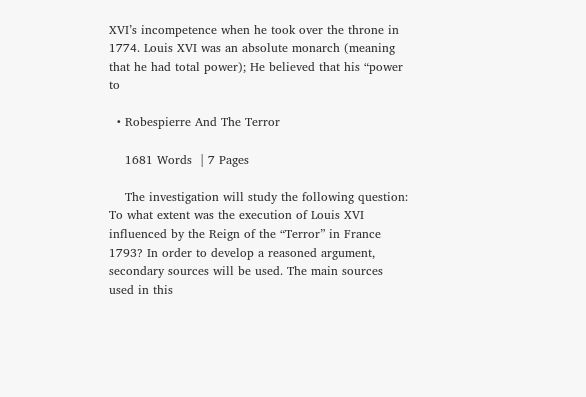XVI’s incompetence when he took over the throne in 1774. Louis XVI was an absolute monarch (meaning that he had total power); He believed that his “power to

  • Robespierre And The Terror

    1681 Words  | 7 Pages

    The investigation will study the following question: To what extent was the execution of Louis XVI influenced by the Reign of the “Terror” in France 1793? In order to develop a reasoned argument, secondary sources will be used. The main sources used in this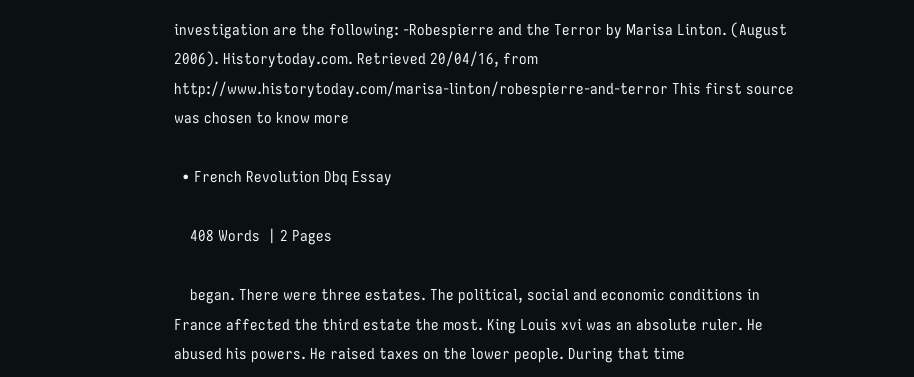investigation are the following: -Robespierre and the Terror by Marisa Linton. (August 2006). Historytoday.com. Retrieved 20/04/16, from http://www.historytoday.com/marisa-linton/robespierre-and-terror This first source was chosen to know more

  • French Revolution Dbq Essay

    408 Words  | 2 Pages

    began. There were three estates. The political, social and economic conditions in France affected the third estate the most. King Louis xvi was an absolute ruler. He abused his powers. He raised taxes on the lower people. During that time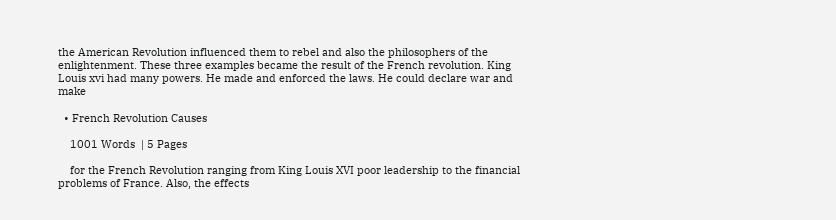the American Revolution influenced them to rebel and also the philosophers of the enlightenment. These three examples became the result of the French revolution. King Louis xvi had many powers. He made and enforced the laws. He could declare war and make

  • French Revolution Causes

    1001 Words  | 5 Pages

    for the French Revolution ranging from King Louis XVI poor leadership to the financial problems of France. Also, the effects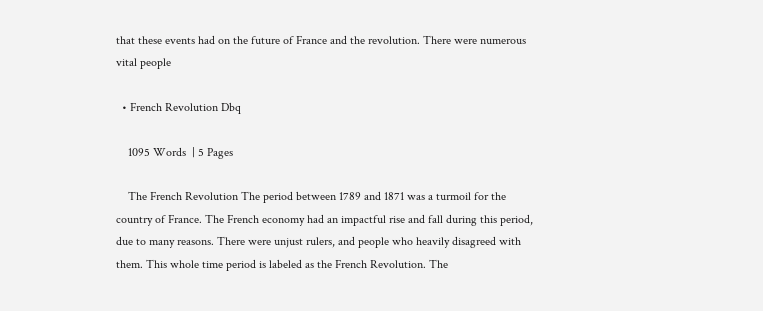that these events had on the future of France and the revolution. There were numerous vital people

  • French Revolution Dbq

    1095 Words  | 5 Pages

    The French Revolution The period between 1789 and 1871 was a turmoil for the country of France. The French economy had an impactful rise and fall during this period, due to many reasons. There were unjust rulers, and people who heavily disagreed with them. This whole time period is labeled as the French Revolution. The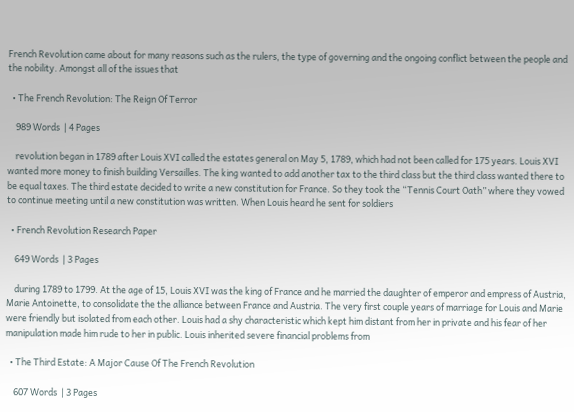French Revolution came about for many reasons such as the rulers, the type of governing and the ongoing conflict between the people and the nobility. Amongst all of the issues that

  • The French Revolution: The Reign Of Terror

    989 Words  | 4 Pages

    revolution began in 1789 after Louis XVI called the estates general on May 5, 1789, which had not been called for 175 years. Louis XVI wanted more money to finish building Versailles. The king wanted to add another tax to the third class but the third class wanted there to be equal taxes. The third estate decided to write a new constitution for France. So they took the “Tennis Court Oath” where they vowed to continue meeting until a new constitution was written. When Louis heard he sent for soldiers

  • French Revolution Research Paper

    649 Words  | 3 Pages

    during 1789 to 1799. At the age of 15, Louis XVI was the king of France and he married the daughter of emperor and empress of Austria, Marie Antoinette, to consolidate the the alliance between France and Austria. The very first couple years of marriage for Louis and Marie were friendly but isolated from each other. Louis had a shy characteristic which kept him distant from her in private and his fear of her manipulation made him rude to her in public. Louis inherited severe financial problems from

  • The Third Estate: A Major Cause Of The French Revolution

    607 Words  | 3 Pages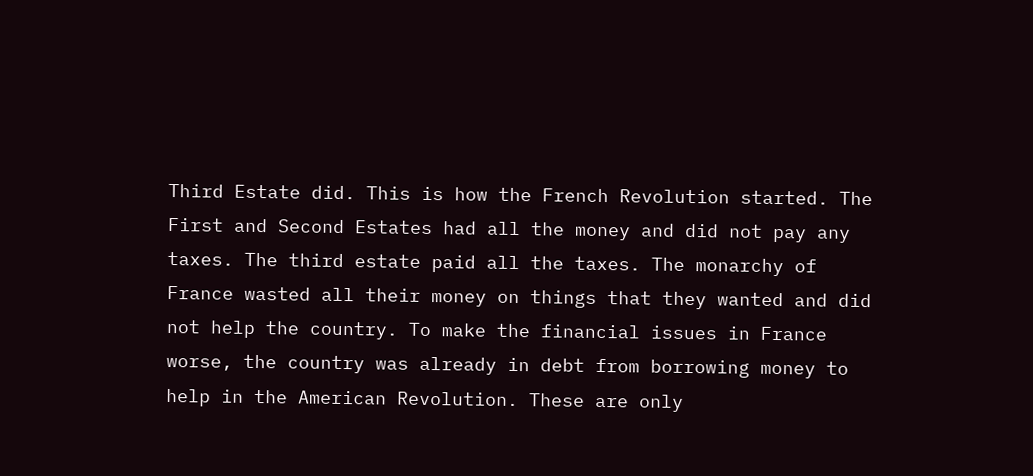Third Estate did. This is how the French Revolution started. The First and Second Estates had all the money and did not pay any taxes. The third estate paid all the taxes. The monarchy of France wasted all their money on things that they wanted and did not help the country. To make the financial issues in France worse, the country was already in debt from borrowing money to help in the American Revolution. These are only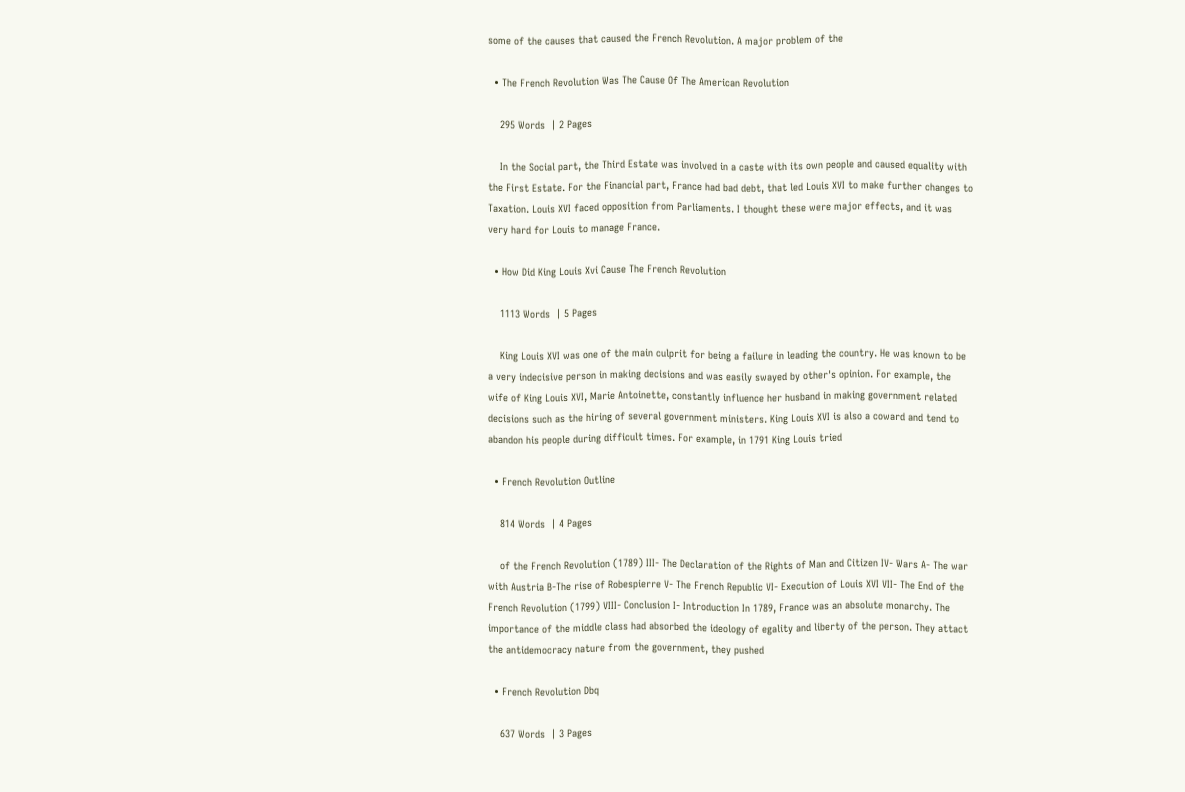some of the causes that caused the French Revolution. A major problem of the

  • The French Revolution Was The Cause Of The American Revolution

    295 Words  | 2 Pages

    In the Social part, the Third Estate was involved in a caste with its own people and caused equality with the First Estate. For the Financial part, France had bad debt, that led Louis XVI to make further changes to Taxation. Louis XVI faced opposition from Parliaments. I thought these were major effects, and it was very hard for Louis to manage France.

  • How Did King Louis Xvi Cause The French Revolution

    1113 Words  | 5 Pages

    King Louis XVI was one of the main culprit for being a failure in leading the country. He was known to be a very indecisive person in making decisions and was easily swayed by other's opinion. For example, the wife of King Louis XVI, Marie Antoinette, constantly influence her husband in making government related decisions such as the hiring of several government ministers. King Louis XVI is also a coward and tend to abandon his people during difficult times. For example, in 1791 King Louis tried

  • French Revolution Outline

    814 Words  | 4 Pages

    of the French Revolution (1789) III- The Declaration of the Rights of Man and Citizen IV- Wars A- The war with Austria B-The rise of Robespierre V- The French Republic VI- Execution of Louis XVI VII- The End of the French Revolution (1799) VIII- Conclusion I- Introduction In 1789, France was an absolute monarchy. The importance of the middle class had absorbed the ideology of egality and liberty of the person. They attact the antidemocracy nature from the government, they pushed

  • French Revolution Dbq

    637 Words  | 3 Pages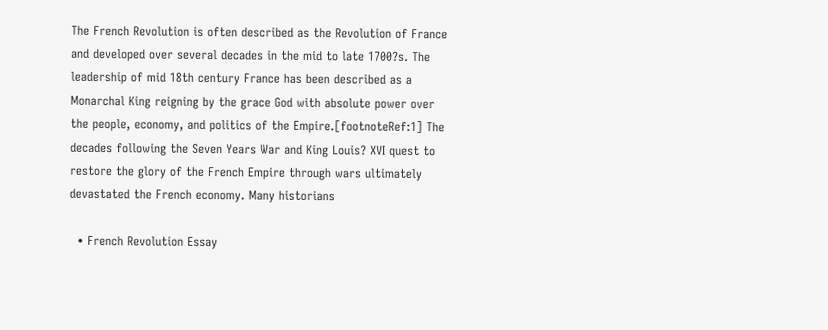The French Revolution is often described as the Revolution of France and developed over several decades in the mid to late 1700?s. The leadership of mid 18th century France has been described as a Monarchal King reigning by the grace God with absolute power over the people, economy, and politics of the Empire.[footnoteRef:1] The decades following the Seven Years War and King Louis? XVI quest to restore the glory of the French Empire through wars ultimately devastated the French economy. Many historians

  • French Revolution Essay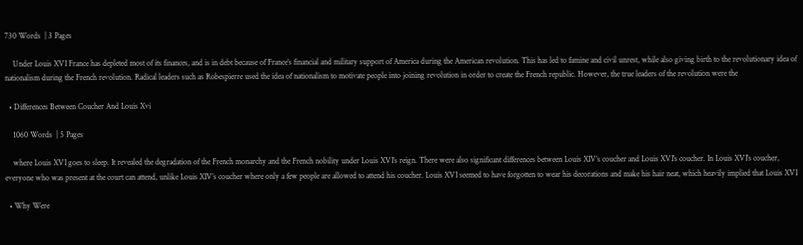730 Words  | 3 Pages

    Under Louis XVI France has depleted most of its finances, and is in debt because of France’s financial and military support of America during the American revolution. This has led to famine and civil unrest, while also giving birth to the revolutionary idea of nationalism during the French revolution. Radical leaders such as Robespierre used the idea of nationalism to motivate people into joining revolution in order to create the French republic. However, the true leaders of the revolution were the

  • Differences Between Coucher And Louis Xvi

    1060 Words  | 5 Pages

    where Louis XVI goes to sleep. It revealed the degradation of the French monarchy and the French nobility under Louis XVI’s reign. There were also significant differences between Louis XIV’s coucher and Louis XVI’s coucher. In Louis XVI’s coucher, everyone who was present at the court can attend, unlike Louis XIV’s coucher where only a few people are allowed to attend his coucher. Louis XVI seemed to have forgotten to wear his decorations and make his hair neat, which heavily implied that Louis XVI

  • Why Were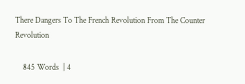There Dangers To The French Revolution From The Counter Revolution

    845 Words  | 4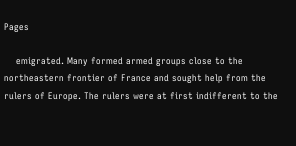Pages

    emigrated. Many formed armed groups close to the northeastern frontier of France and sought help from the rulers of Europe. The rulers were at first indifferent to the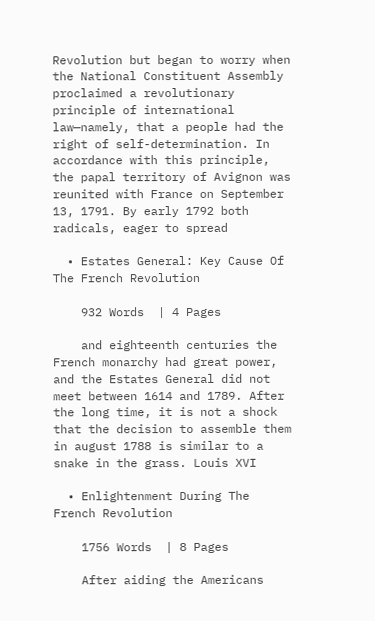Revolution but began to worry when the National Constituent Assembly proclaimed a revolutionary principle of international law—namely, that a people had the right of self-determination. In accordance with this principle, the papal territory of Avignon was reunited with France on September 13, 1791. By early 1792 both radicals, eager to spread

  • Estates General: Key Cause Of The French Revolution

    932 Words  | 4 Pages

    and eighteenth centuries the French monarchy had great power, and the Estates General did not meet between 1614 and 1789. After the long time, it is not a shock that the decision to assemble them in august 1788 is similar to a snake in the grass. Louis XVI

  • Enlightenment During The French Revolution

    1756 Words  | 8 Pages

    After aiding the Americans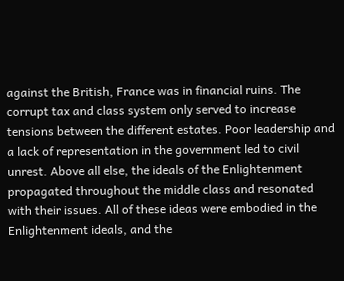against the British, France was in financial ruins. The corrupt tax and class system only served to increase tensions between the different estates. Poor leadership and a lack of representation in the government led to civil unrest. Above all else, the ideals of the Enlightenment propagated throughout the middle class and resonated with their issues. All of these ideas were embodied in the Enlightenment ideals, and the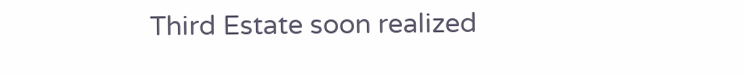Third Estate soon realized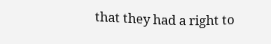that they had a right to